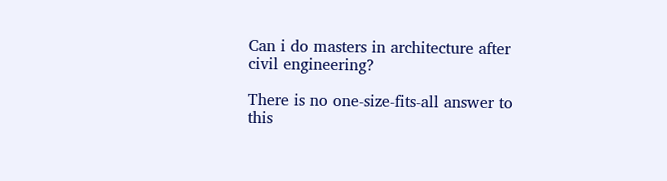Can i do masters in architecture after civil engineering?

There is no one-size-fits-all answer to this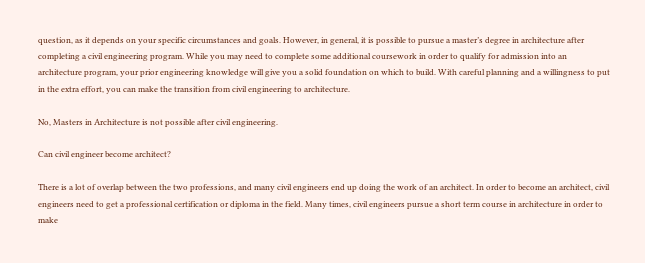question, as it depends on your specific circumstances and goals. However, in general, it is possible to pursue a master’s degree in architecture after completing a civil engineering program. While you may need to complete some additional coursework in order to qualify for admission into an architecture program, your prior engineering knowledge will give you a solid foundation on which to build. With careful planning and a willingness to put in the extra effort, you can make the transition from civil engineering to architecture.

No, Masters in Architecture is not possible after civil engineering.

Can civil engineer become architect?

There is a lot of overlap between the two professions, and many civil engineers end up doing the work of an architect. In order to become an architect, civil engineers need to get a professional certification or diploma in the field. Many times, civil engineers pursue a short term course in architecture in order to make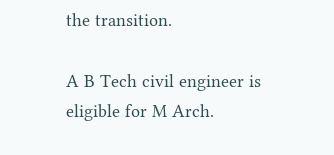the transition.

A B Tech civil engineer is eligible for M Arch.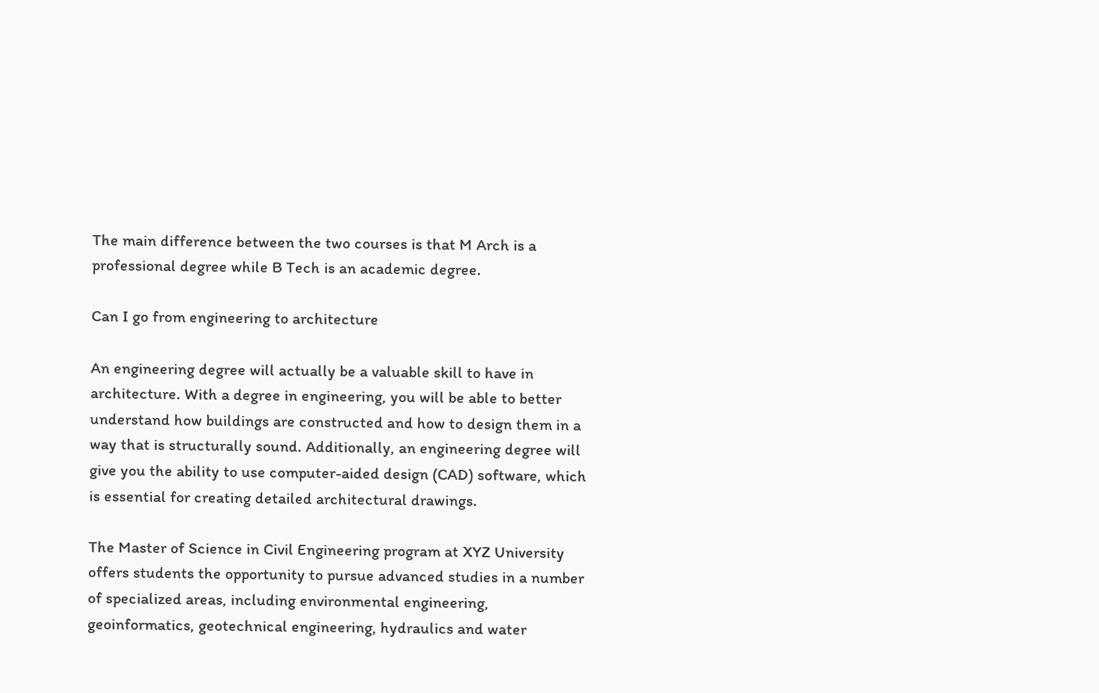The main difference between the two courses is that M Arch is a professional degree while B Tech is an academic degree.

Can I go from engineering to architecture

An engineering degree will actually be a valuable skill to have in architecture. With a degree in engineering, you will be able to better understand how buildings are constructed and how to design them in a way that is structurally sound. Additionally, an engineering degree will give you the ability to use computer-aided design (CAD) software, which is essential for creating detailed architectural drawings.

The Master of Science in Civil Engineering program at XYZ University offers students the opportunity to pursue advanced studies in a number of specialized areas, including environmental engineering, geoinformatics, geotechnical engineering, hydraulics and water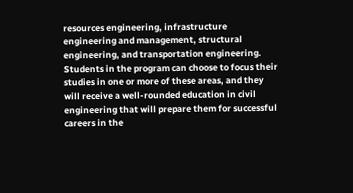resources engineering, infrastructure engineering and management, structural engineering, and transportation engineering. Students in the program can choose to focus their studies in one or more of these areas, and they will receive a well-rounded education in civil engineering that will prepare them for successful careers in the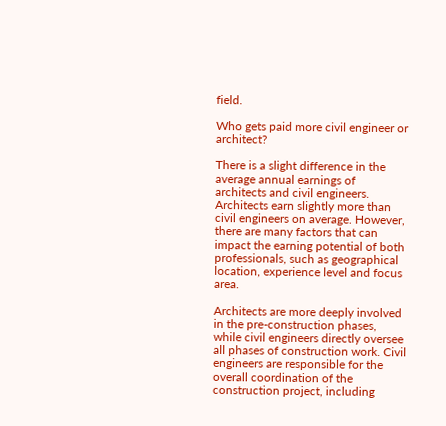field.

Who gets paid more civil engineer or architect?

There is a slight difference in the average annual earnings of architects and civil engineers. Architects earn slightly more than civil engineers on average. However, there are many factors that can impact the earning potential of both professionals, such as geographical location, experience level and focus area.

Architects are more deeply involved in the pre-construction phases, while civil engineers directly oversee all phases of construction work. Civil engineers are responsible for the overall coordination of the construction project, including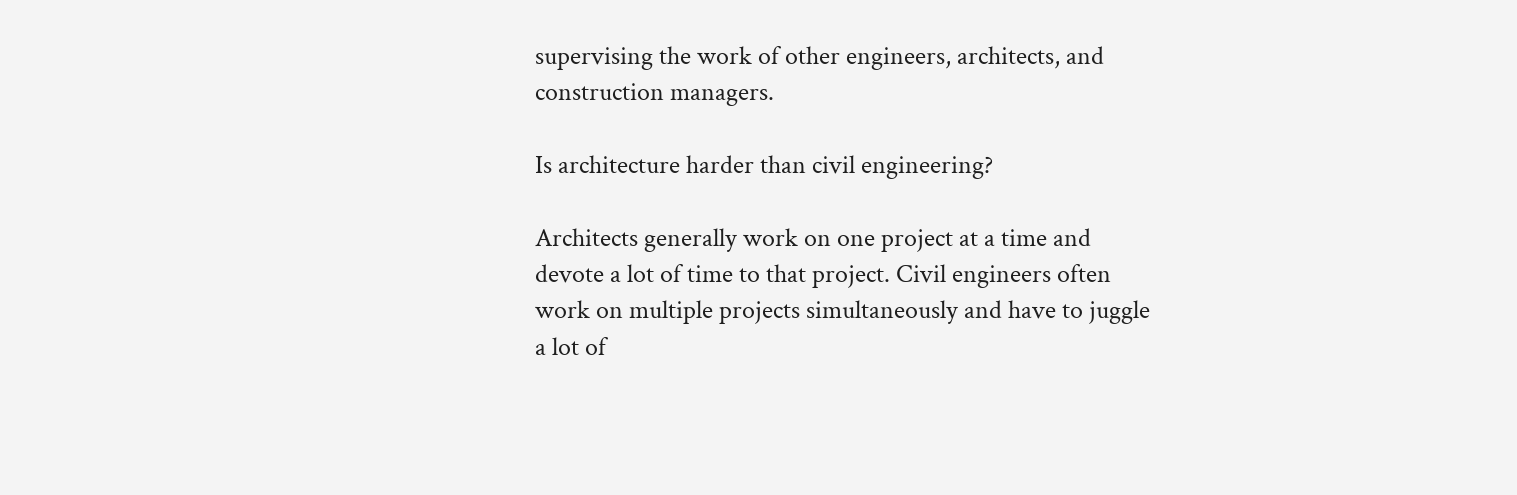supervising the work of other engineers, architects, and construction managers.

Is architecture harder than civil engineering?

Architects generally work on one project at a time and devote a lot of time to that project. Civil engineers often work on multiple projects simultaneously and have to juggle a lot of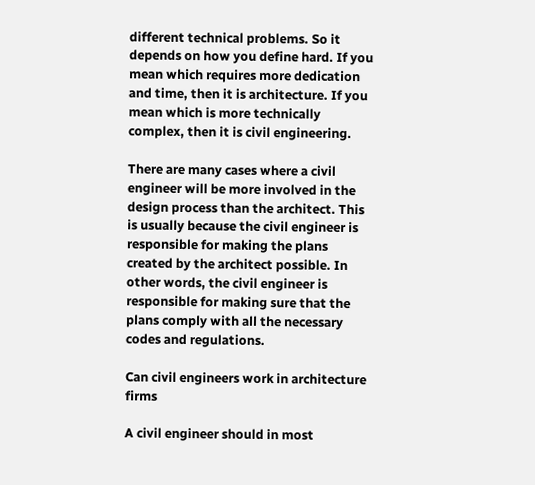different technical problems. So it depends on how you define hard. If you mean which requires more dedication and time, then it is architecture. If you mean which is more technically complex, then it is civil engineering.

There are many cases where a civil engineer will be more involved in the design process than the architect. This is usually because the civil engineer is responsible for making the plans created by the architect possible. In other words, the civil engineer is responsible for making sure that the plans comply with all the necessary codes and regulations.

Can civil engineers work in architecture firms

A civil engineer should in most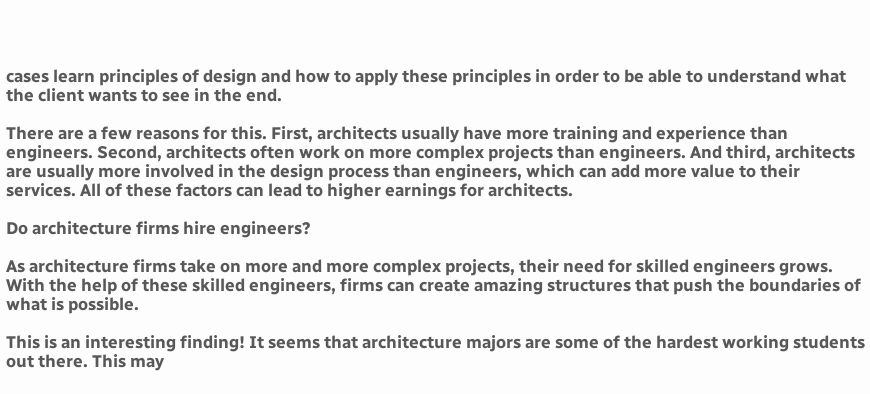cases learn principles of design and how to apply these principles in order to be able to understand what the client wants to see in the end.

There are a few reasons for this. First, architects usually have more training and experience than engineers. Second, architects often work on more complex projects than engineers. And third, architects are usually more involved in the design process than engineers, which can add more value to their services. All of these factors can lead to higher earnings for architects.

Do architecture firms hire engineers?

As architecture firms take on more and more complex projects, their need for skilled engineers grows. With the help of these skilled engineers, firms can create amazing structures that push the boundaries of what is possible.

This is an interesting finding! It seems that architecture majors are some of the hardest working students out there. This may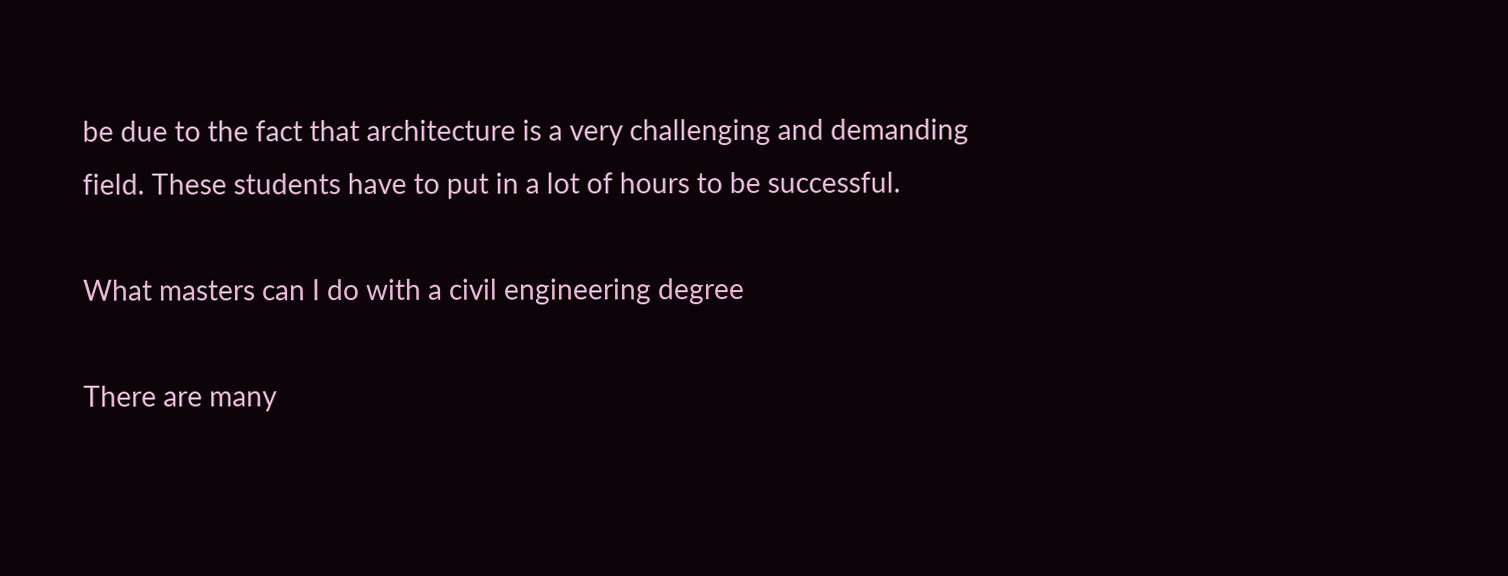be due to the fact that architecture is a very challenging and demanding field. These students have to put in a lot of hours to be successful.

What masters can I do with a civil engineering degree

There are many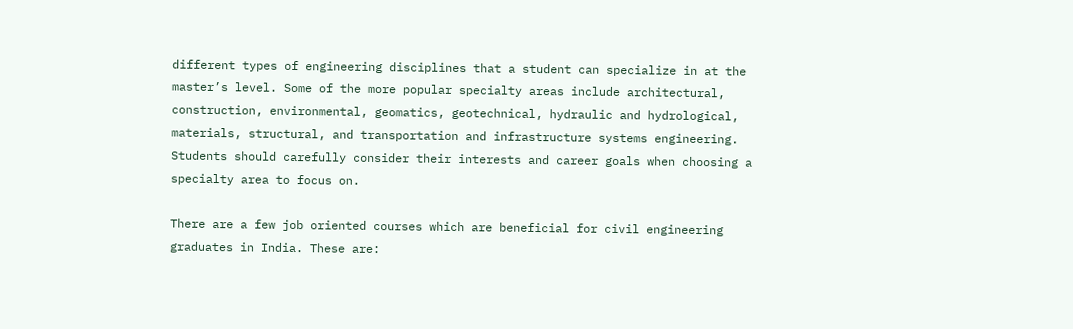different types of engineering disciplines that a student can specialize in at the master’s level. Some of the more popular specialty areas include architectural, construction, environmental, geomatics, geotechnical, hydraulic and hydrological, materials, structural, and transportation and infrastructure systems engineering. Students should carefully consider their interests and career goals when choosing a specialty area to focus on.

There are a few job oriented courses which are beneficial for civil engineering graduates in India. These are: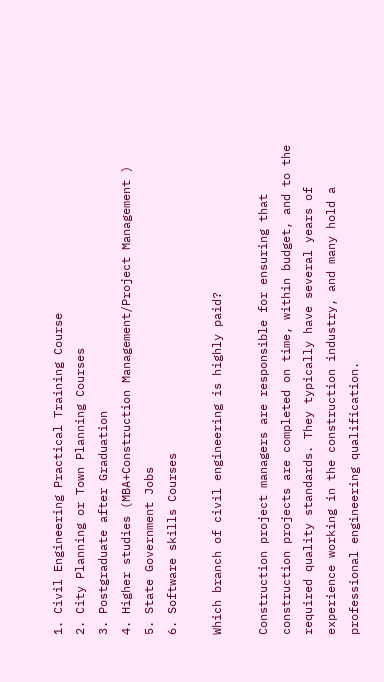1. Civil Engineering Practical Training Course
2. City Planning or Town Planning Courses
3. Postgraduate after Graduation
4. Higher studies (MBA+Construction Management/Project Management )
5. State Government Jobs
6. Software skills Courses

Which branch of civil engineering is highly paid?

Construction project managers are responsible for ensuring that construction projects are completed on time, within budget, and to the required quality standards. They typically have several years of experience working in the construction industry, and many hold a professional engineering qualification.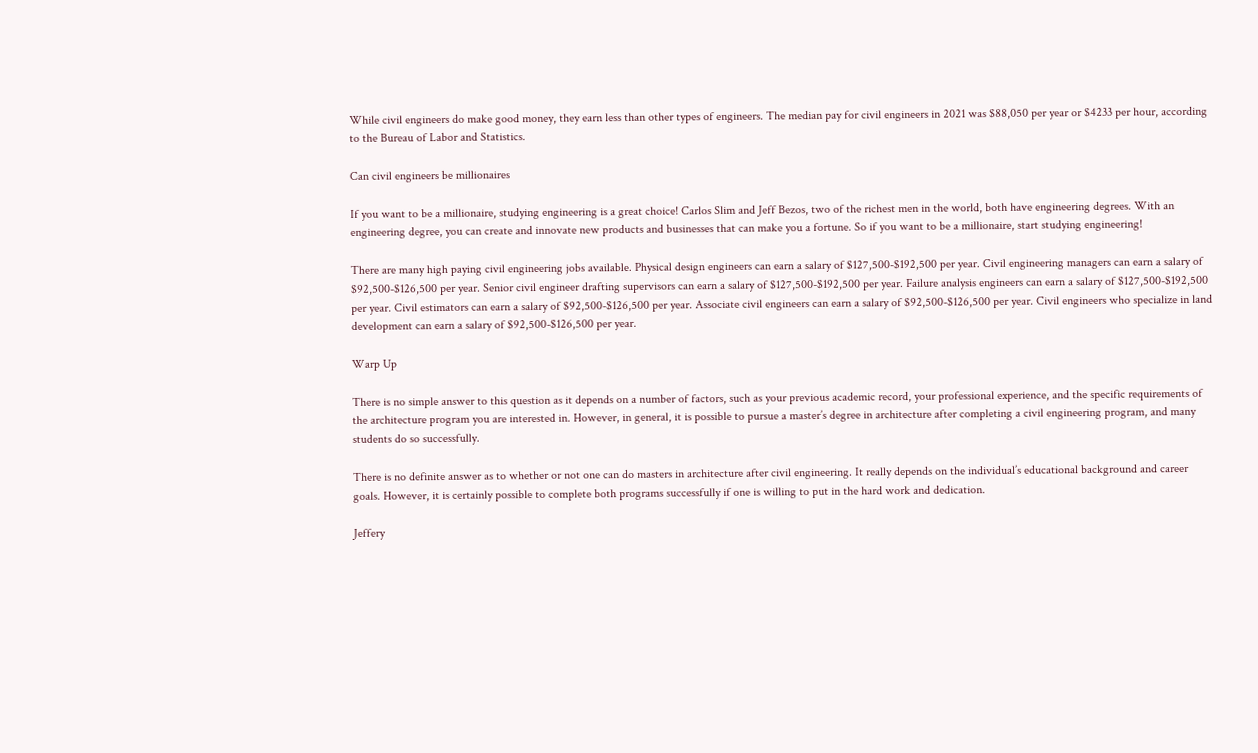While civil engineers do make good money, they earn less than other types of engineers. The median pay for civil engineers in 2021 was $88,050 per year or $4233 per hour, according to the Bureau of Labor and Statistics.

Can civil engineers be millionaires

If you want to be a millionaire, studying engineering is a great choice! Carlos Slim and Jeff Bezos, two of the richest men in the world, both have engineering degrees. With an engineering degree, you can create and innovate new products and businesses that can make you a fortune. So if you want to be a millionaire, start studying engineering!

There are many high paying civil engineering jobs available. Physical design engineers can earn a salary of $127,500-$192,500 per year. Civil engineering managers can earn a salary of $92,500-$126,500 per year. Senior civil engineer drafting supervisors can earn a salary of $127,500-$192,500 per year. Failure analysis engineers can earn a salary of $127,500-$192,500 per year. Civil estimators can earn a salary of $92,500-$126,500 per year. Associate civil engineers can earn a salary of $92,500-$126,500 per year. Civil engineers who specialize in land development can earn a salary of $92,500-$126,500 per year.

Warp Up

There is no simple answer to this question as it depends on a number of factors, such as your previous academic record, your professional experience, and the specific requirements of the architecture program you are interested in. However, in general, it is possible to pursue a master’s degree in architecture after completing a civil engineering program, and many students do so successfully.

There is no definite answer as to whether or not one can do masters in architecture after civil engineering. It really depends on the individual’s educational background and career goals. However, it is certainly possible to complete both programs successfully if one is willing to put in the hard work and dedication.

Jeffery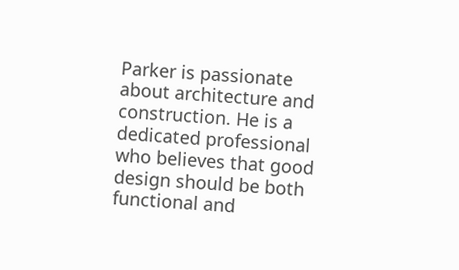Parker is passionate about architecture and construction. He is a dedicated professional who believes that good design should be both functional and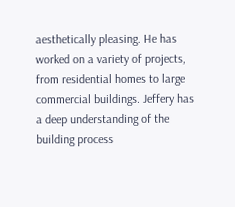aesthetically pleasing. He has worked on a variety of projects, from residential homes to large commercial buildings. Jeffery has a deep understanding of the building process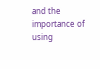and the importance of using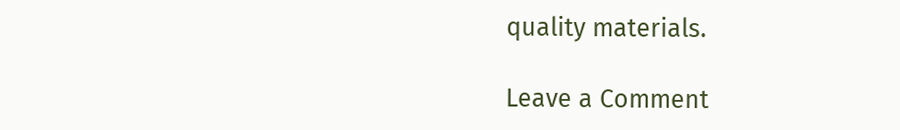quality materials.

Leave a Comment